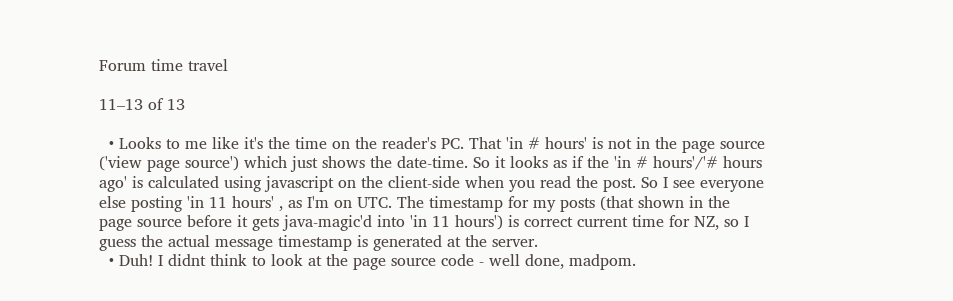Forum time travel

11–13 of 13

  • Looks to me like it's the time on the reader's PC. That 'in # hours' is not in the page source ('view page source') which just shows the date-time. So it looks as if the 'in # hours'/'# hours ago' is calculated using javascript on the client-side when you read the post. So I see everyone else posting 'in 11 hours' , as I'm on UTC. The timestamp for my posts (that shown in the page source before it gets java-magic'd into 'in 11 hours') is correct current time for NZ, so I guess the actual message timestamp is generated at the server.
  • Duh! I didnt think to look at the page source code - well done, madpom.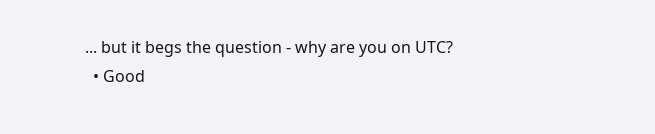... but it begs the question - why are you on UTC?
  • Good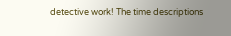detective work! The time descriptions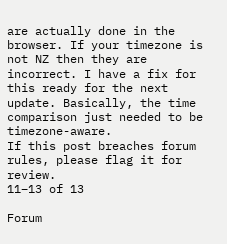are actually done in the browser. If your timezone is not NZ then they are incorrect. I have a fix for this ready for the next update. Basically, the time comparison just needed to be timezone-aware.
If this post breaches forum rules, please flag it for review.
11–13 of 13

Forum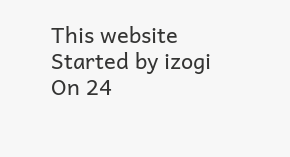This website
Started by izogi
On 24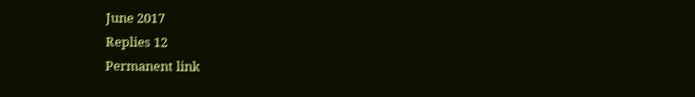June 2017
Replies 12
Permanent link